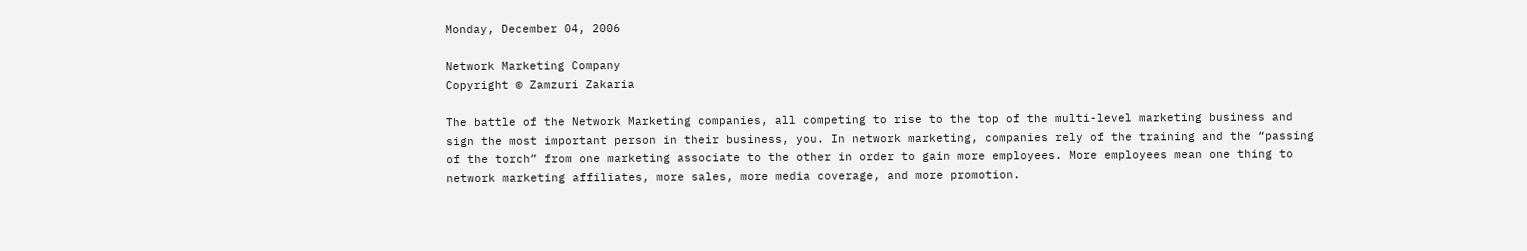Monday, December 04, 2006

Network Marketing Company
Copyright © Zamzuri Zakaria

The battle of the Network Marketing companies, all competing to rise to the top of the multi-level marketing business and sign the most important person in their business, you. In network marketing, companies rely of the training and the “passing of the torch” from one marketing associate to the other in order to gain more employees. More employees mean one thing to network marketing affiliates, more sales, more media coverage, and more promotion.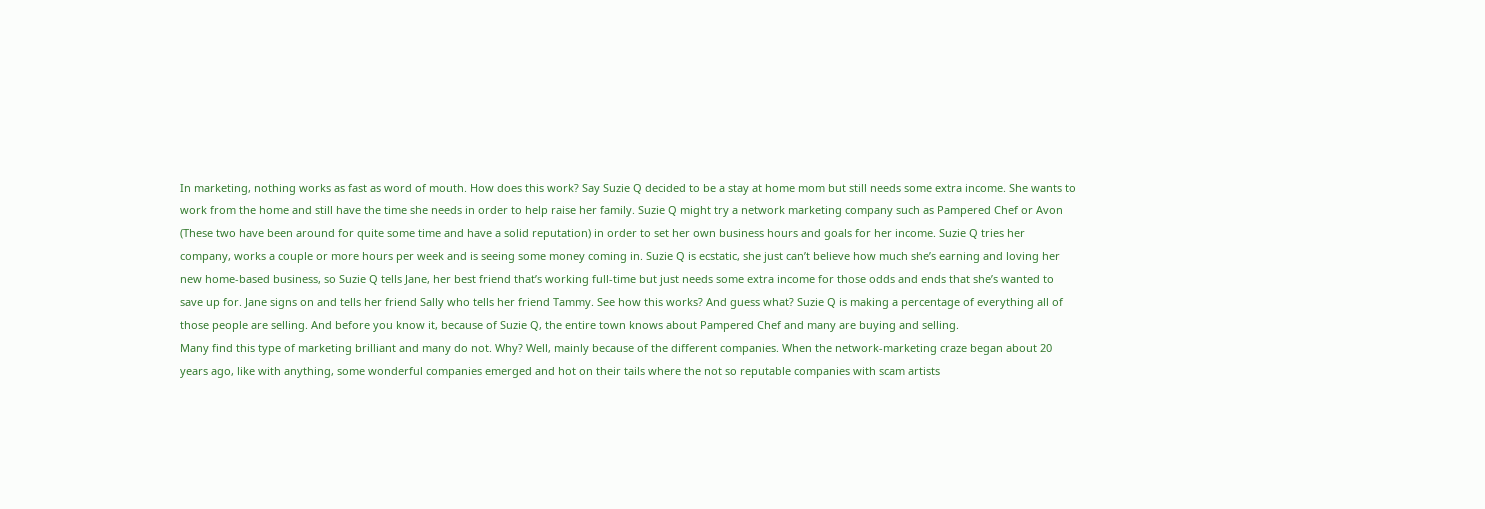In marketing, nothing works as fast as word of mouth. How does this work? Say Suzie Q decided to be a stay at home mom but still needs some extra income. She wants to work from the home and still have the time she needs in order to help raise her family. Suzie Q might try a network marketing company such as Pampered Chef or Avon (These two have been around for quite some time and have a solid reputation) in order to set her own business hours and goals for her income. Suzie Q tries her company, works a couple or more hours per week and is seeing some money coming in. Suzie Q is ecstatic, she just can’t believe how much she’s earning and loving her new home-based business, so Suzie Q tells Jane, her best friend that’s working full-time but just needs some extra income for those odds and ends that she’s wanted to save up for. Jane signs on and tells her friend Sally who tells her friend Tammy. See how this works? And guess what? Suzie Q is making a percentage of everything all of those people are selling. And before you know it, because of Suzie Q, the entire town knows about Pampered Chef and many are buying and selling.
Many find this type of marketing brilliant and many do not. Why? Well, mainly because of the different companies. When the network-marketing craze began about 20 years ago, like with anything, some wonderful companies emerged and hot on their tails where the not so reputable companies with scam artists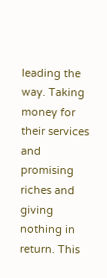leading the way. Taking money for their services and promising riches and giving nothing in return. This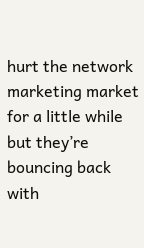hurt the network marketing market for a little while but they’re bouncing back with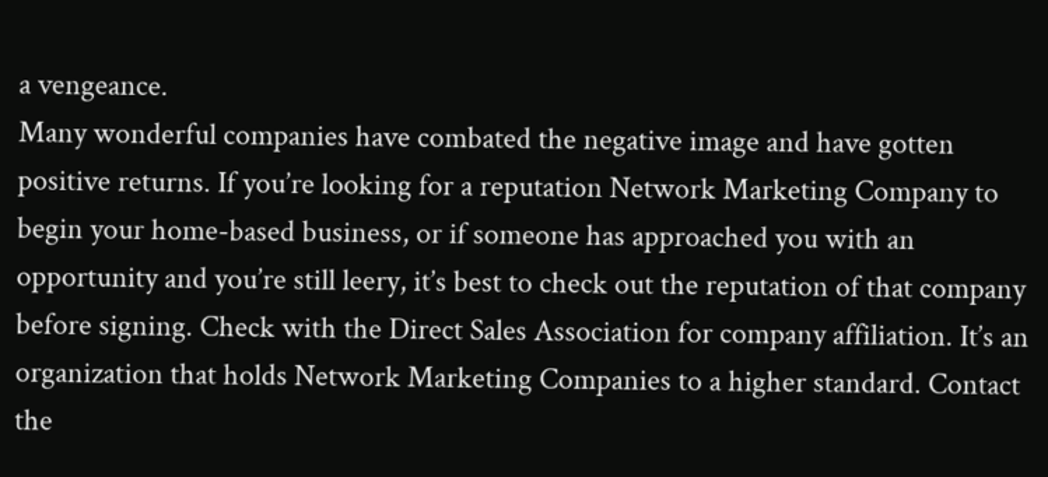a vengeance.
Many wonderful companies have combated the negative image and have gotten positive returns. If you’re looking for a reputation Network Marketing Company to begin your home-based business, or if someone has approached you with an opportunity and you’re still leery, it’s best to check out the reputation of that company before signing. Check with the Direct Sales Association for company affiliation. It’s an organization that holds Network Marketing Companies to a higher standard. Contact the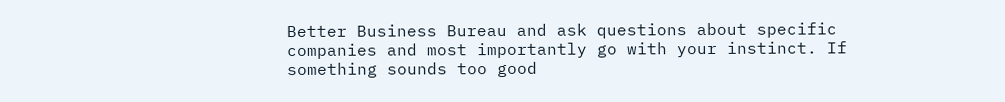Better Business Bureau and ask questions about specific companies and most importantly go with your instinct. If something sounds too good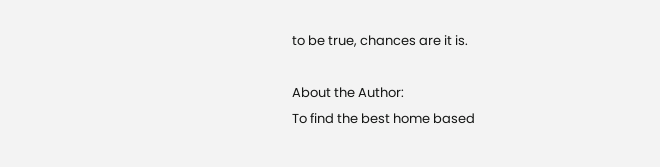to be true, chances are it is.

About the Author:
To find the best home based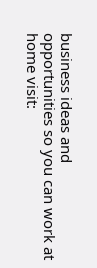business ideas and
opportunities so you can work at home visit: